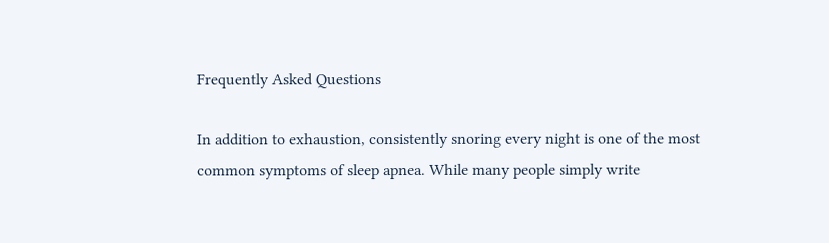Frequently Asked Questions

In addition to exhaustion, consistently snoring every night is one of the most common symptoms of sleep apnea. While many people simply write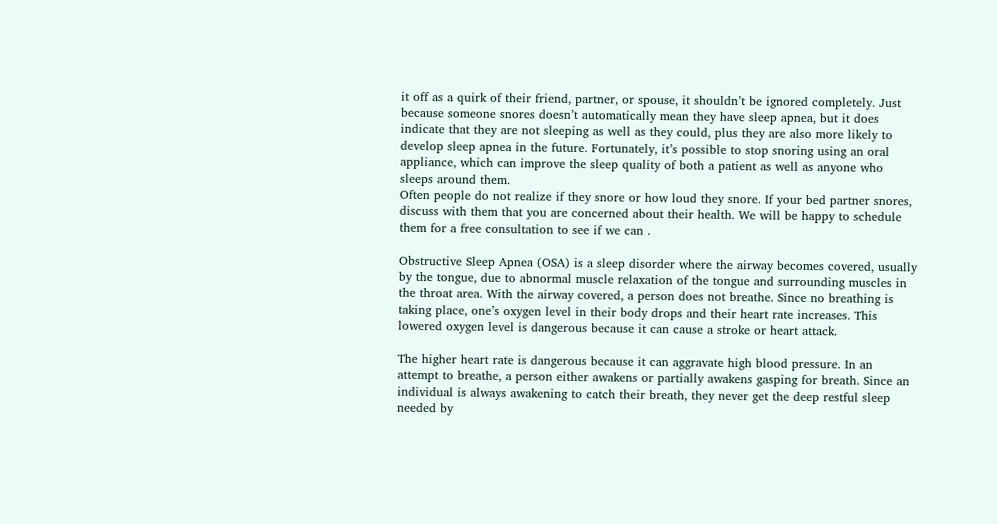it off as a quirk of their friend, partner, or spouse, it shouldn’t be ignored completely. Just because someone snores doesn’t automatically mean they have sleep apnea, but it does indicate that they are not sleeping as well as they could, plus they are also more likely to develop sleep apnea in the future. Fortunately, it’s possible to stop snoring using an oral appliance, which can improve the sleep quality of both a patient as well as anyone who sleeps around them.
Often people do not realize if they snore or how loud they snore. If your bed partner snores, discuss with them that you are concerned about their health. We will be happy to schedule them for a free consultation to see if we can .

Obstructive Sleep Apnea (OSA) is a sleep disorder where the airway becomes covered, usually by the tongue, due to abnormal muscle relaxation of the tongue and surrounding muscles in the throat area. With the airway covered, a person does not breathe. Since no breathing is taking place, one’s oxygen level in their body drops and their heart rate increases. This lowered oxygen level is dangerous because it can cause a stroke or heart attack.

The higher heart rate is dangerous because it can aggravate high blood pressure. In an attempt to breathe, a person either awakens or partially awakens gasping for breath. Since an individual is always awakening to catch their breath, they never get the deep restful sleep needed by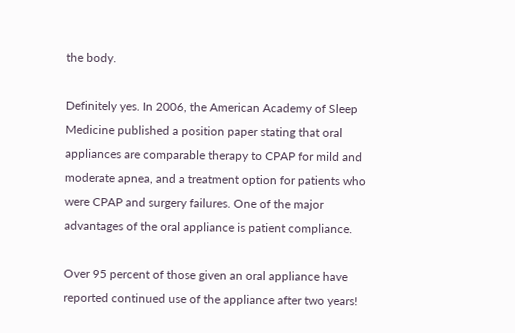the body.

Definitely yes. In 2006, the American Academy of Sleep Medicine published a position paper stating that oral appliances are comparable therapy to CPAP for mild and moderate apnea, and a treatment option for patients who were CPAP and surgery failures. One of the major advantages of the oral appliance is patient compliance.

Over 95 percent of those given an oral appliance have reported continued use of the appliance after two years!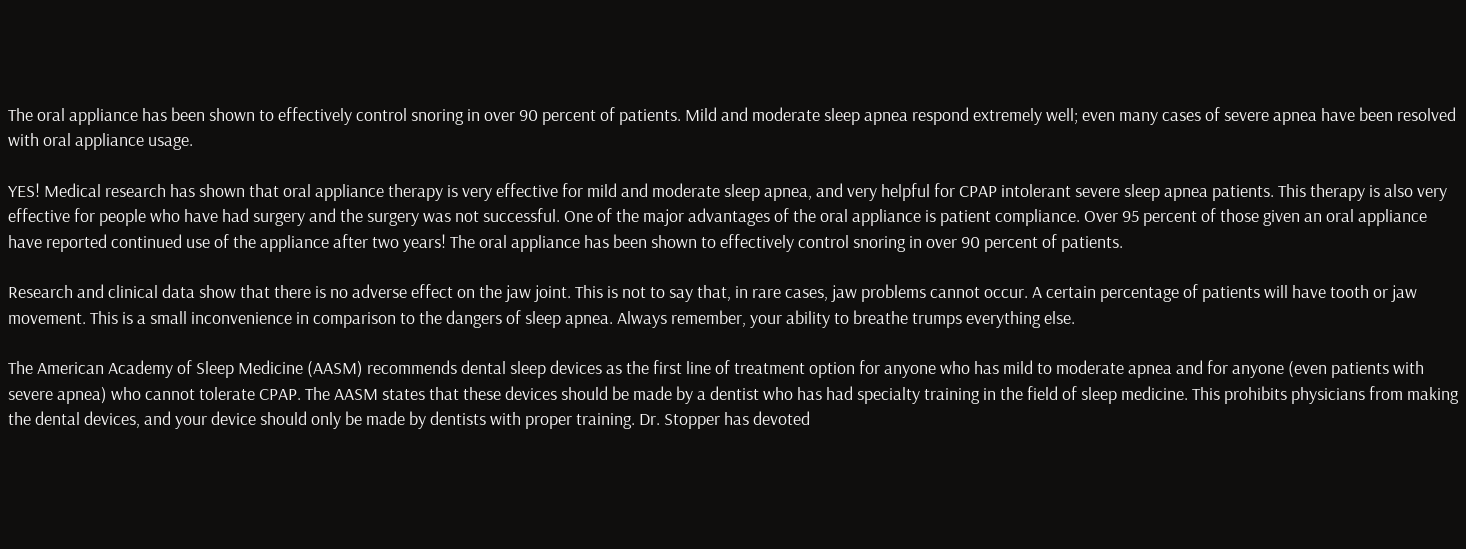The oral appliance has been shown to effectively control snoring in over 90 percent of patients. Mild and moderate sleep apnea respond extremely well; even many cases of severe apnea have been resolved with oral appliance usage.

YES! Medical research has shown that oral appliance therapy is very effective for mild and moderate sleep apnea, and very helpful for CPAP intolerant severe sleep apnea patients. This therapy is also very effective for people who have had surgery and the surgery was not successful. One of the major advantages of the oral appliance is patient compliance. Over 95 percent of those given an oral appliance have reported continued use of the appliance after two years! The oral appliance has been shown to effectively control snoring in over 90 percent of patients.

Research and clinical data show that there is no adverse effect on the jaw joint. This is not to say that, in rare cases, jaw problems cannot occur. A certain percentage of patients will have tooth or jaw movement. This is a small inconvenience in comparison to the dangers of sleep apnea. Always remember, your ability to breathe trumps everything else.

The American Academy of Sleep Medicine (AASM) recommends dental sleep devices as the first line of treatment option for anyone who has mild to moderate apnea and for anyone (even patients with severe apnea) who cannot tolerate CPAP. The AASM states that these devices should be made by a dentist who has had specialty training in the field of sleep medicine. This prohibits physicians from making the dental devices, and your device should only be made by dentists with proper training. Dr. Stopper has devoted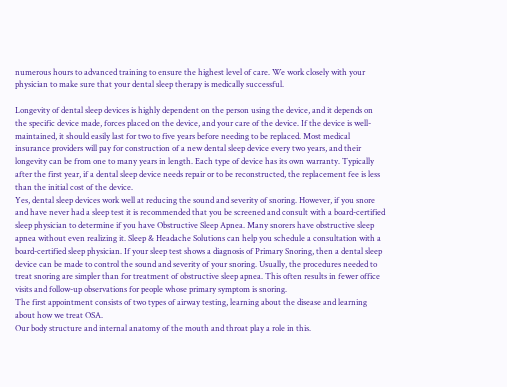numerous hours to advanced training to ensure the highest level of care. We work closely with your physician to make sure that your dental sleep therapy is medically successful.

Longevity of dental sleep devices is highly dependent on the person using the device, and it depends on the specific device made, forces placed on the device, and your care of the device. If the device is well-maintained, it should easily last for two to five years before needing to be replaced. Most medical insurance providers will pay for construction of a new dental sleep device every two years, and their longevity can be from one to many years in length. Each type of device has its own warranty. Typically after the first year, if a dental sleep device needs repair or to be reconstructed, the replacement fee is less than the initial cost of the device.
Yes, dental sleep devices work well at reducing the sound and severity of snoring. However, if you snore and have never had a sleep test it is recommended that you be screened and consult with a board-certified sleep physician to determine if you have Obstructive Sleep Apnea. Many snorers have obstructive sleep apnea without even realizing it. Sleep & Headache Solutions can help you schedule a consultation with a board-certified sleep physician. If your sleep test shows a diagnosis of Primary Snoring, then a dental sleep device can be made to control the sound and severity of your snoring. Usually, the procedures needed to treat snoring are simpler than for treatment of obstructive sleep apnea. This often results in fewer office visits and follow-up observations for people whose primary symptom is snoring.
The first appointment consists of two types of airway testing, learning about the disease and learning about how we treat OSA.
Our body structure and internal anatomy of the mouth and throat play a role in this.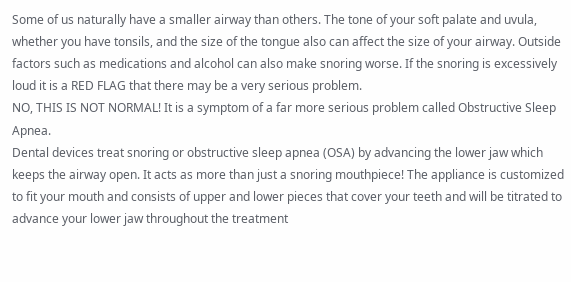Some of us naturally have a smaller airway than others. The tone of your soft palate and uvula, whether you have tonsils, and the size of the tongue also can affect the size of your airway. Outside factors such as medications and alcohol can also make snoring worse. If the snoring is excessively loud it is a RED FLAG that there may be a very serious problem.
NO, THIS IS NOT NORMAL! It is a symptom of a far more serious problem called Obstructive Sleep Apnea.
Dental devices treat snoring or obstructive sleep apnea (OSA) by advancing the lower jaw which keeps the airway open. It acts as more than just a snoring mouthpiece! The appliance is customized to fit your mouth and consists of upper and lower pieces that cover your teeth and will be titrated to advance your lower jaw throughout the treatment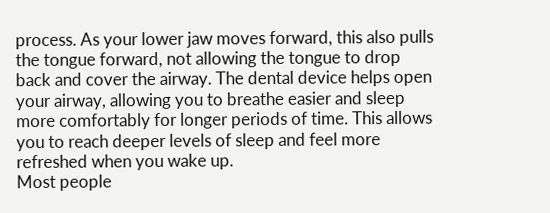process. As your lower jaw moves forward, this also pulls the tongue forward, not allowing the tongue to drop back and cover the airway. The dental device helps open your airway, allowing you to breathe easier and sleep more comfortably for longer periods of time. This allows you to reach deeper levels of sleep and feel more refreshed when you wake up.
Most people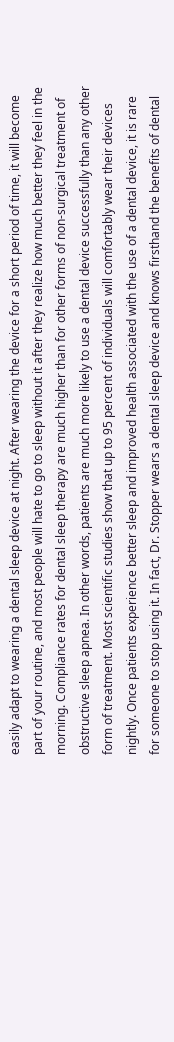easily adapt to wearing a dental sleep device at night. After wearing the device for a short period of time, it will become part of your routine, and most people will hate to go to sleep without it after they realize how much better they feel in the morning. Compliance rates for dental sleep therapy are much higher than for other forms of non-surgical treatment of obstructive sleep apnea. In other words, patients are much more likely to use a dental device successfully than any other form of treatment. Most scientific studies show that up to 95 percent of individuals will comfortably wear their devices nightly. Once patients experience better sleep and improved health associated with the use of a dental device, it is rare for someone to stop using it. In fact, Dr. Stopper wears a dental sleep device and knows firsthand the benefits of dental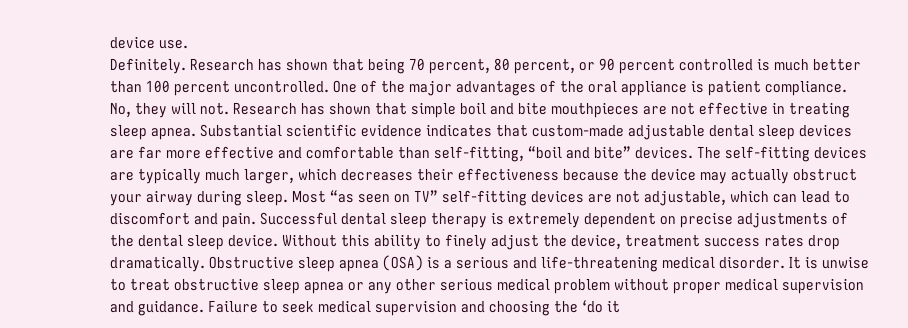device use.
Definitely. Research has shown that being 70 percent, 80 percent, or 90 percent controlled is much better than 100 percent uncontrolled. One of the major advantages of the oral appliance is patient compliance.
No, they will not. Research has shown that simple boil and bite mouthpieces are not effective in treating sleep apnea. Substantial scientific evidence indicates that custom-made adjustable dental sleep devices are far more effective and comfortable than self-fitting, “boil and bite” devices. The self-fitting devices are typically much larger, which decreases their effectiveness because the device may actually obstruct your airway during sleep. Most “as seen on TV” self-fitting devices are not adjustable, which can lead to discomfort and pain. Successful dental sleep therapy is extremely dependent on precise adjustments of the dental sleep device. Without this ability to finely adjust the device, treatment success rates drop dramatically. Obstructive sleep apnea (OSA) is a serious and life-threatening medical disorder. It is unwise to treat obstructive sleep apnea or any other serious medical problem without proper medical supervision and guidance. Failure to seek medical supervision and choosing the ‘do it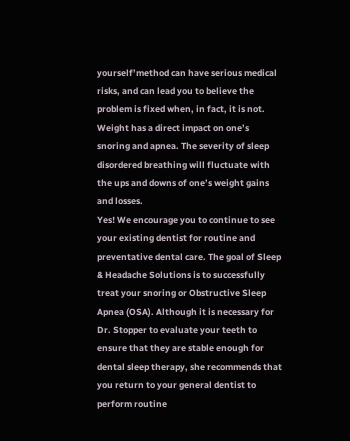yourself’method can have serious medical risks, and can lead you to believe the problem is fixed when, in fact, it is not.
Weight has a direct impact on one’s snoring and apnea. The severity of sleep disordered breathing will fluctuate with the ups and downs of one’s weight gains and losses.
Yes! We encourage you to continue to see your existing dentist for routine and preventative dental care. The goal of Sleep & Headache Solutions is to successfully treat your snoring or Obstructive Sleep Apnea (OSA). Although it is necessary for Dr. Stopper to evaluate your teeth to ensure that they are stable enough for dental sleep therapy, she recommends that you return to your general dentist to perform routine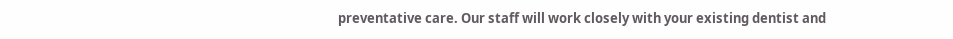preventative care. Our staff will work closely with your existing dentist and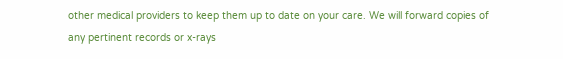other medical providers to keep them up to date on your care. We will forward copies of any pertinent records or x-rays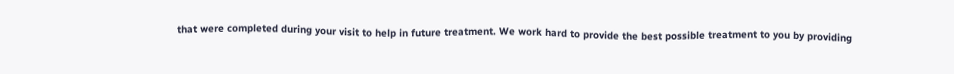that were completed during your visit to help in future treatment. We work hard to provide the best possible treatment to you by providing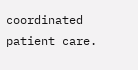coordinated patient care.